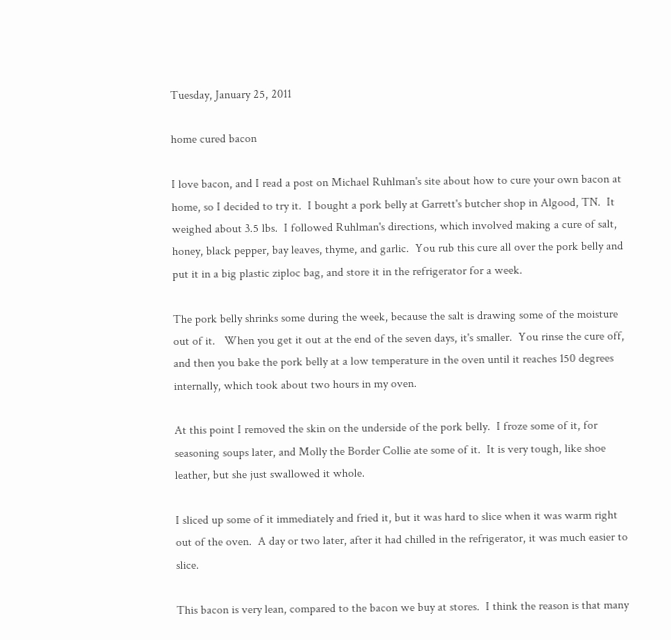Tuesday, January 25, 2011

home cured bacon

I love bacon, and I read a post on Michael Ruhlman's site about how to cure your own bacon at home, so I decided to try it.  I bought a pork belly at Garrett's butcher shop in Algood, TN.  It weighed about 3.5 lbs.  I followed Ruhlman's directions, which involved making a cure of salt, honey, black pepper, bay leaves, thyme, and garlic.  You rub this cure all over the pork belly and put it in a big plastic ziploc bag, and store it in the refrigerator for a week.

The pork belly shrinks some during the week, because the salt is drawing some of the moisture out of it.   When you get it out at the end of the seven days, it's smaller.  You rinse the cure off, and then you bake the pork belly at a low temperature in the oven until it reaches 150 degrees internally, which took about two hours in my oven.

At this point I removed the skin on the underside of the pork belly.  I froze some of it, for seasoning soups later, and Molly the Border Collie ate some of it.  It is very tough, like shoe leather, but she just swallowed it whole.

I sliced up some of it immediately and fried it, but it was hard to slice when it was warm right out of the oven.  A day or two later, after it had chilled in the refrigerator, it was much easier to slice.

This bacon is very lean, compared to the bacon we buy at stores.  I think the reason is that many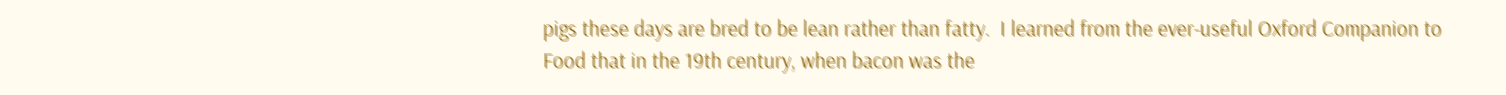pigs these days are bred to be lean rather than fatty.  I learned from the ever-useful Oxford Companion to Food that in the 19th century, when bacon was the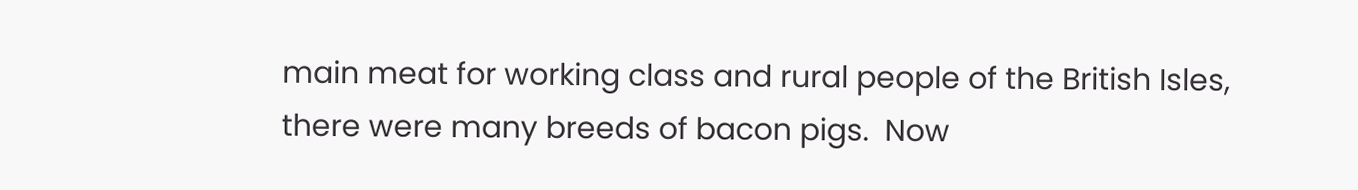main meat for working class and rural people of the British Isles, there were many breeds of bacon pigs.  Now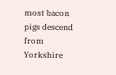most bacon pigs descend from Yorkshire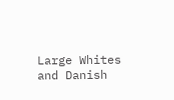Large Whites and Danish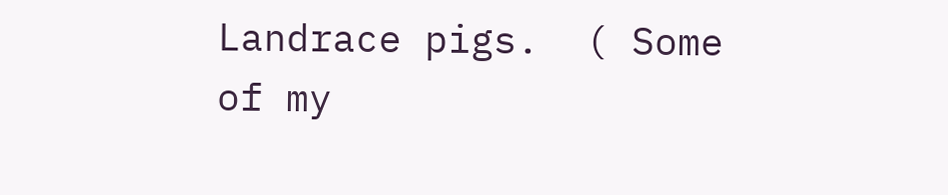Landrace pigs.  ( Some of my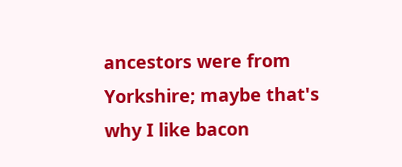ancestors were from Yorkshire; maybe that's why I like bacon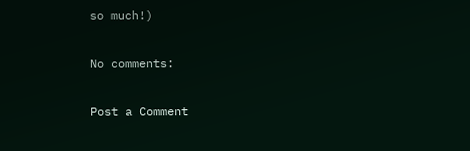so much!)

No comments:

Post a Comment